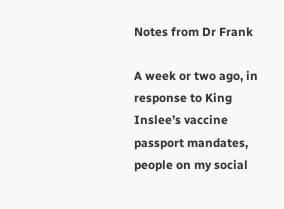Notes from Dr Frank

A week or two ago, in response to King Inslee’s vaccine passport mandates, people on my social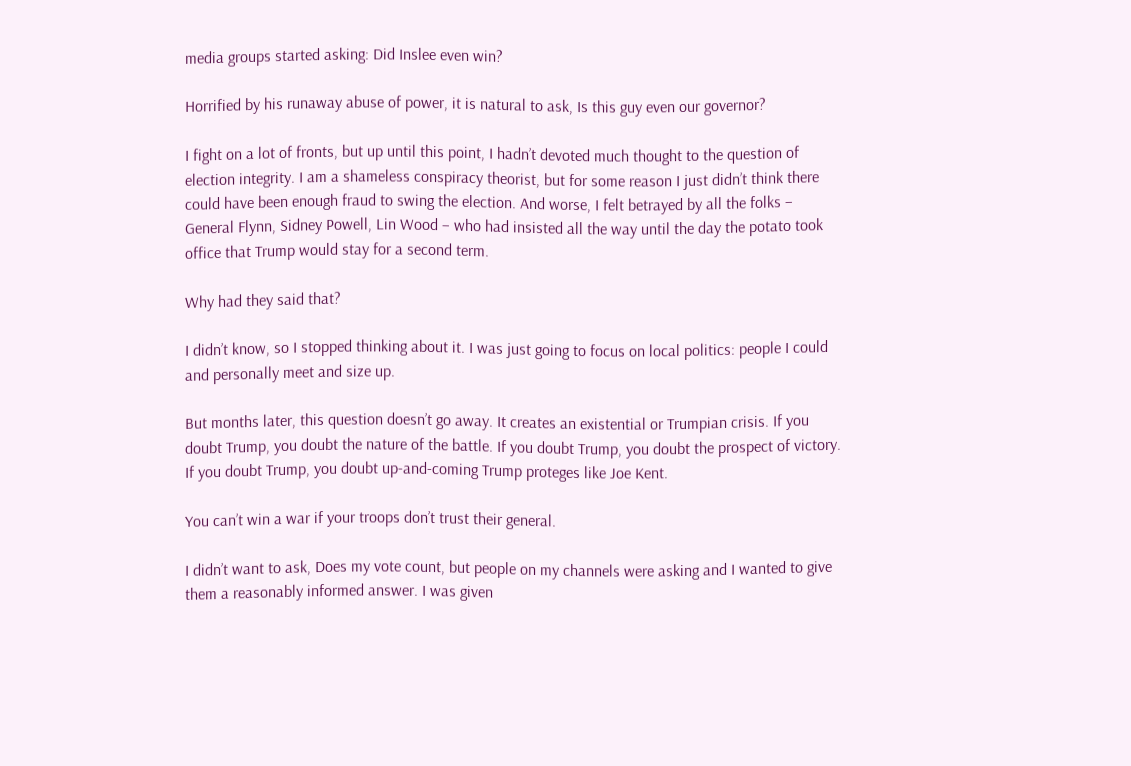media groups started asking: Did Inslee even win?

Horrified by his runaway abuse of power, it is natural to ask, Is this guy even our governor?

I fight on a lot of fronts, but up until this point, I hadn’t devoted much thought to the question of election integrity. I am a shameless conspiracy theorist, but for some reason I just didn’t think there could have been enough fraud to swing the election. And worse, I felt betrayed by all the folks – General Flynn, Sidney Powell, Lin Wood – who had insisted all the way until the day the potato took office that Trump would stay for a second term.

Why had they said that?

I didn’t know, so I stopped thinking about it. I was just going to focus on local politics: people I could and personally meet and size up.

But months later, this question doesn’t go away. It creates an existential or Trumpian crisis. If you doubt Trump, you doubt the nature of the battle. If you doubt Trump, you doubt the prospect of victory. If you doubt Trump, you doubt up-and-coming Trump proteges like Joe Kent.

You can’t win a war if your troops don’t trust their general.

I didn’t want to ask, Does my vote count, but people on my channels were asking and I wanted to give them a reasonably informed answer. I was given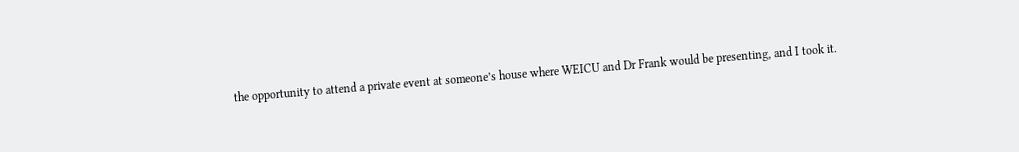the opportunity to attend a private event at someone’s house where WEICU and Dr Frank would be presenting, and I took it.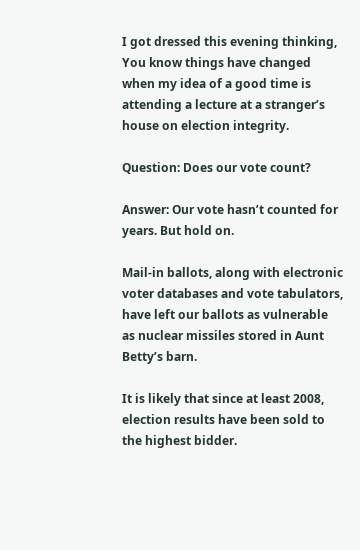I got dressed this evening thinking, You know things have changed when my idea of a good time is attending a lecture at a stranger’s house on election integrity.

Question: Does our vote count?

Answer: Our vote hasn’t counted for years. But hold on.

Mail-in ballots, along with electronic voter databases and vote tabulators, have left our ballots as vulnerable as nuclear missiles stored in Aunt Betty’s barn.

It is likely that since at least 2008, election results have been sold to the highest bidder.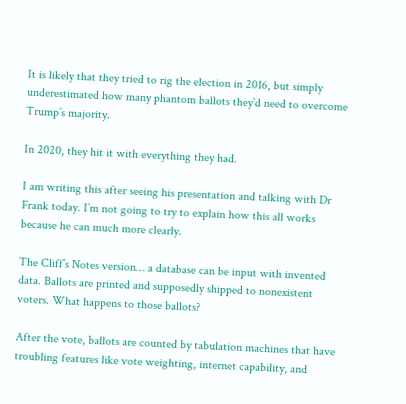It is likely that they tried to rig the election in 2016, but simply underestimated how many phantom ballots they’d need to overcome Trump’s majority.

In 2020, they hit it with everything they had.

I am writing this after seeing his presentation and talking with Dr Frank today. I’m not going to try to explain how this all works because he can much more clearly.

The Cliff’s Notes version… a database can be input with invented data. Ballots are printed and supposedly shipped to nonexistent voters. What happens to those ballots?

After the vote, ballots are counted by tabulation machines that have troubling features like vote weighting, internet capability, and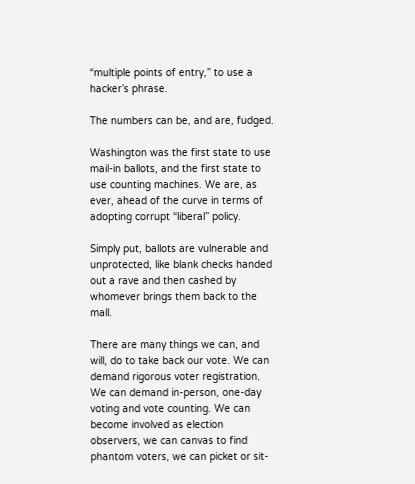“multiple points of entry,” to use a hacker’s phrase.

The numbers can be, and are, fudged.

Washington was the first state to use mail-in ballots, and the first state to use counting machines. We are, as ever, ahead of the curve in terms of adopting corrupt “liberal” policy.

Simply put, ballots are vulnerable and unprotected, like blank checks handed out a rave and then cashed by whomever brings them back to the mall.

There are many things we can, and will, do to take back our vote. We can demand rigorous voter registration. We can demand in-person, one-day voting and vote counting. We can become involved as election observers, we can canvas to find phantom voters, we can picket or sit-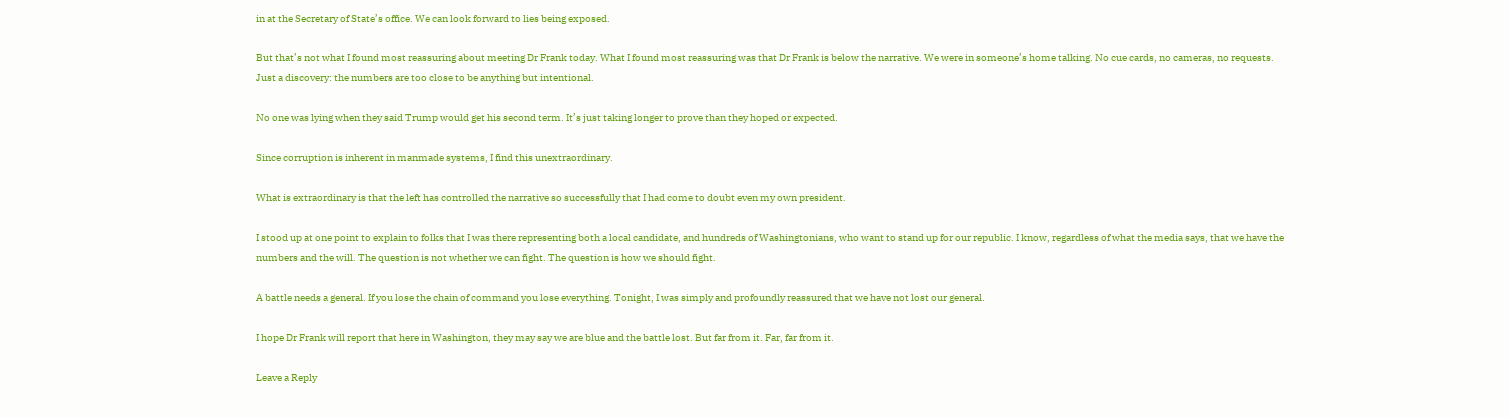in at the Secretary of State’s office. We can look forward to lies being exposed.

But that’s not what I found most reassuring about meeting Dr Frank today. What I found most reassuring was that Dr Frank is below the narrative. We were in someone’s home talking. No cue cards, no cameras, no requests. Just a discovery: the numbers are too close to be anything but intentional.

No one was lying when they said Trump would get his second term. It’s just taking longer to prove than they hoped or expected.

Since corruption is inherent in manmade systems, I find this unextraordinary.

What is extraordinary is that the left has controlled the narrative so successfully that I had come to doubt even my own president.

I stood up at one point to explain to folks that I was there representing both a local candidate, and hundreds of Washingtonians, who want to stand up for our republic. I know, regardless of what the media says, that we have the numbers and the will. The question is not whether we can fight. The question is how we should fight.

A battle needs a general. If you lose the chain of command you lose everything. Tonight, I was simply and profoundly reassured that we have not lost our general.

I hope Dr Frank will report that here in Washington, they may say we are blue and the battle lost. But far from it. Far, far from it.

Leave a Reply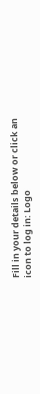Fill in your details below or click an icon to log in: Logo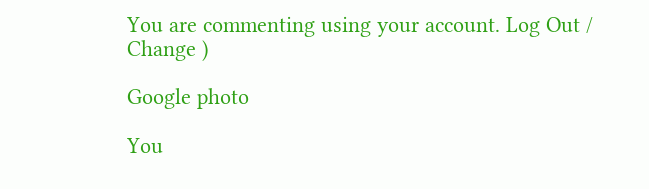You are commenting using your account. Log Out /  Change )

Google photo

You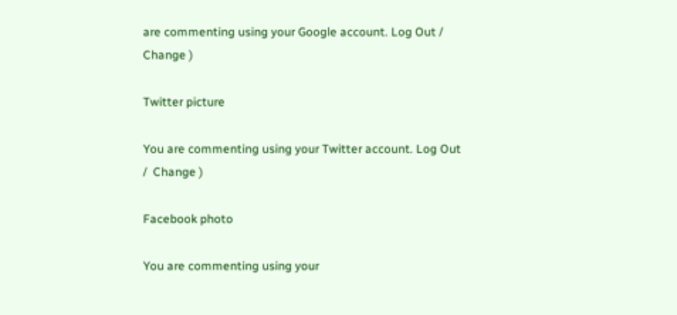are commenting using your Google account. Log Out /  Change )

Twitter picture

You are commenting using your Twitter account. Log Out /  Change )

Facebook photo

You are commenting using your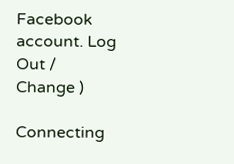Facebook account. Log Out /  Change )

Connecting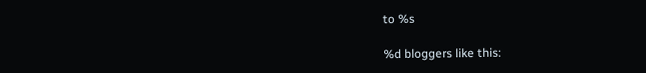to %s

%d bloggers like this: